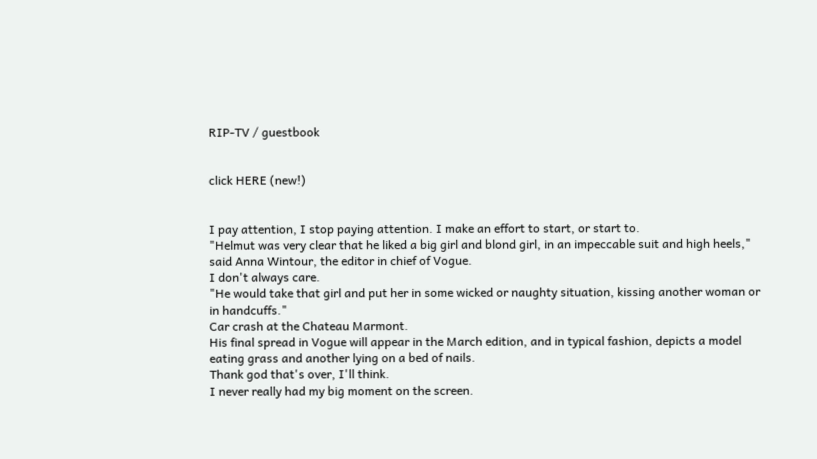RIP-TV / guestbook


click HERE (new!)


I pay attention, I stop paying attention. I make an effort to start, or start to.
"Helmut was very clear that he liked a big girl and blond girl, in an impeccable suit and high heels," said Anna Wintour, the editor in chief of Vogue.
I don't always care.
"He would take that girl and put her in some wicked or naughty situation, kissing another woman or in handcuffs."
Car crash at the Chateau Marmont.
His final spread in Vogue will appear in the March edition, and in typical fashion, depicts a model eating grass and another lying on a bed of nails.
Thank god that's over, I'll think.
I never really had my big moment on the screen.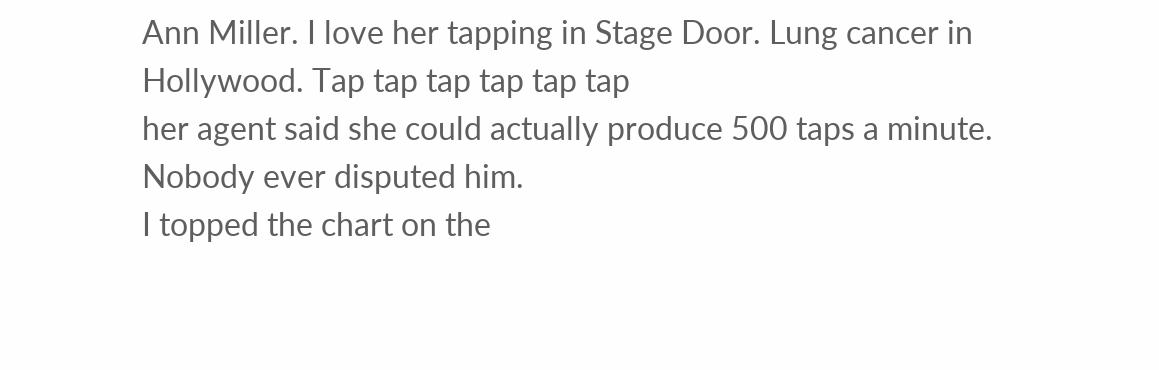Ann Miller. I love her tapping in Stage Door. Lung cancer in Hollywood. Tap tap tap tap tap tap
her agent said she could actually produce 500 taps a minute. Nobody ever disputed him.
I topped the chart on the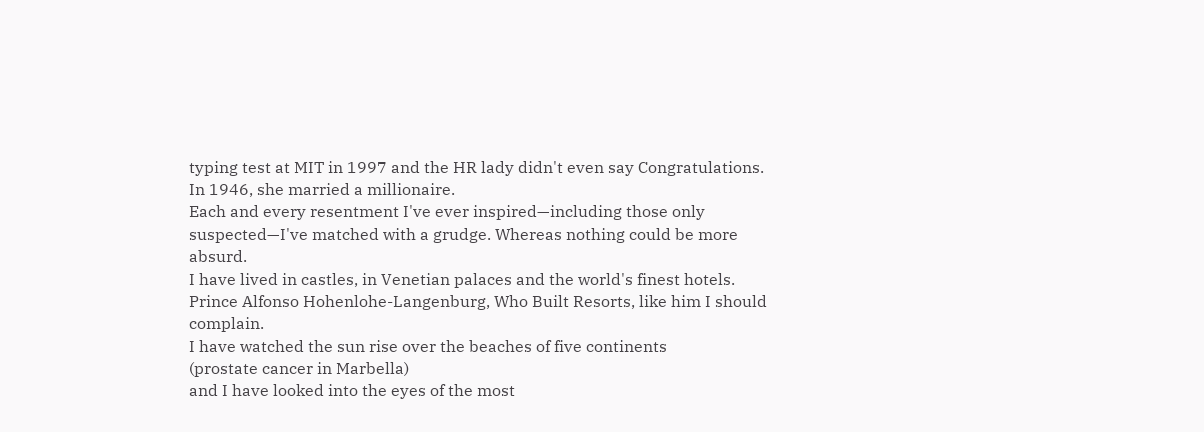typing test at MIT in 1997 and the HR lady didn't even say Congratulations.
In 1946, she married a millionaire.
Each and every resentment I've ever inspired—including those only suspected—I've matched with a grudge. Whereas nothing could be more absurd.
I have lived in castles, in Venetian palaces and the world's finest hotels.
Prince Alfonso Hohenlohe-Langenburg, Who Built Resorts, like him I should complain.
I have watched the sun rise over the beaches of five continents
(prostate cancer in Marbella)
and I have looked into the eyes of the most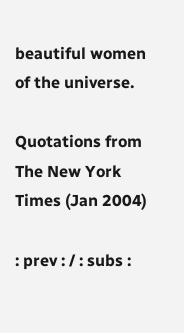beautiful women of the universe.

Quotations from The New York Times (Jan 2004)

: prev : / : subs :